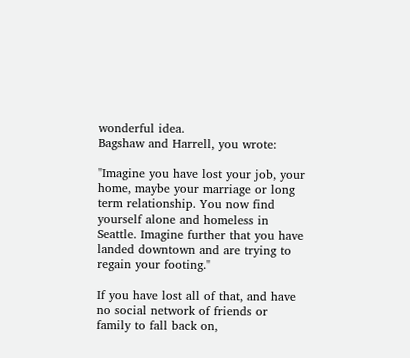wonderful idea.
Bagshaw and Harrell, you wrote:

"Imagine you have lost your job, your home, maybe your marriage or long term relationship. You now find yourself alone and homeless in Seattle. Imagine further that you have landed downtown and are trying to regain your footing."

If you have lost all of that, and have no social network of friends or family to fall back on,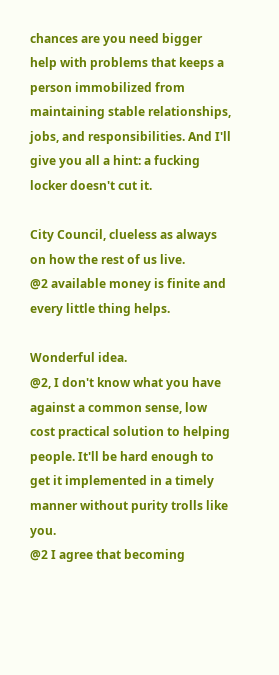chances are you need bigger help with problems that keeps a person immobilized from maintaining stable relationships, jobs, and responsibilities. And I'll give you all a hint: a fucking locker doesn't cut it.

City Council, clueless as always on how the rest of us live.
@2 available money is finite and every little thing helps.

Wonderful idea.
@2, I don't know what you have against a common sense, low cost practical solution to helping people. It'll be hard enough to get it implemented in a timely manner without purity trolls like you.
@2 I agree that becoming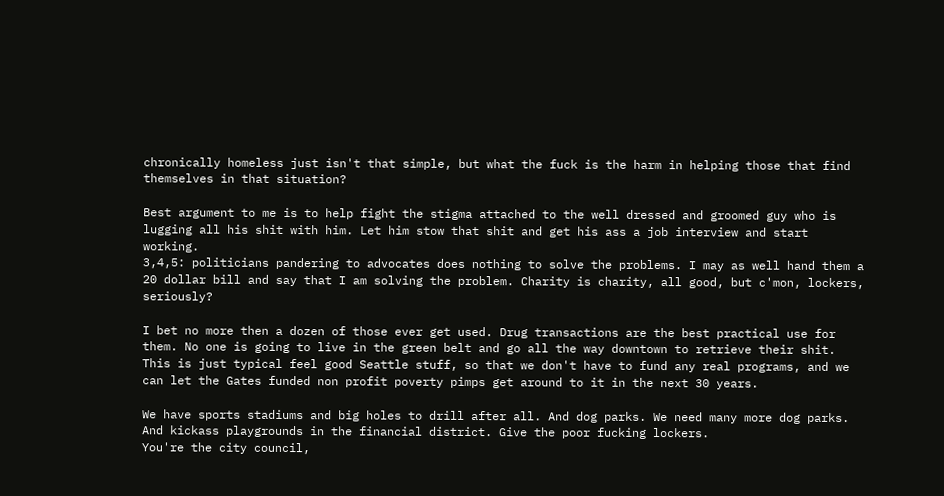chronically homeless just isn't that simple, but what the fuck is the harm in helping those that find themselves in that situation?

Best argument to me is to help fight the stigma attached to the well dressed and groomed guy who is lugging all his shit with him. Let him stow that shit and get his ass a job interview and start working.
3,4,5: politicians pandering to advocates does nothing to solve the problems. I may as well hand them a 20 dollar bill and say that I am solving the problem. Charity is charity, all good, but c'mon, lockers, seriously?

I bet no more then a dozen of those ever get used. Drug transactions are the best practical use for them. No one is going to live in the green belt and go all the way downtown to retrieve their shit. This is just typical feel good Seattle stuff, so that we don't have to fund any real programs, and we can let the Gates funded non profit poverty pimps get around to it in the next 30 years.

We have sports stadiums and big holes to drill after all. And dog parks. We need many more dog parks. And kickass playgrounds in the financial district. Give the poor fucking lockers.
You're the city council,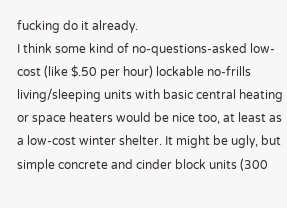fucking do it already.
I think some kind of no-questions-asked low-cost (like $.50 per hour) lockable no-frills living/sleeping units with basic central heating or space heaters would be nice too, at least as a low-cost winter shelter. It might be ugly, but simple concrete and cinder block units (300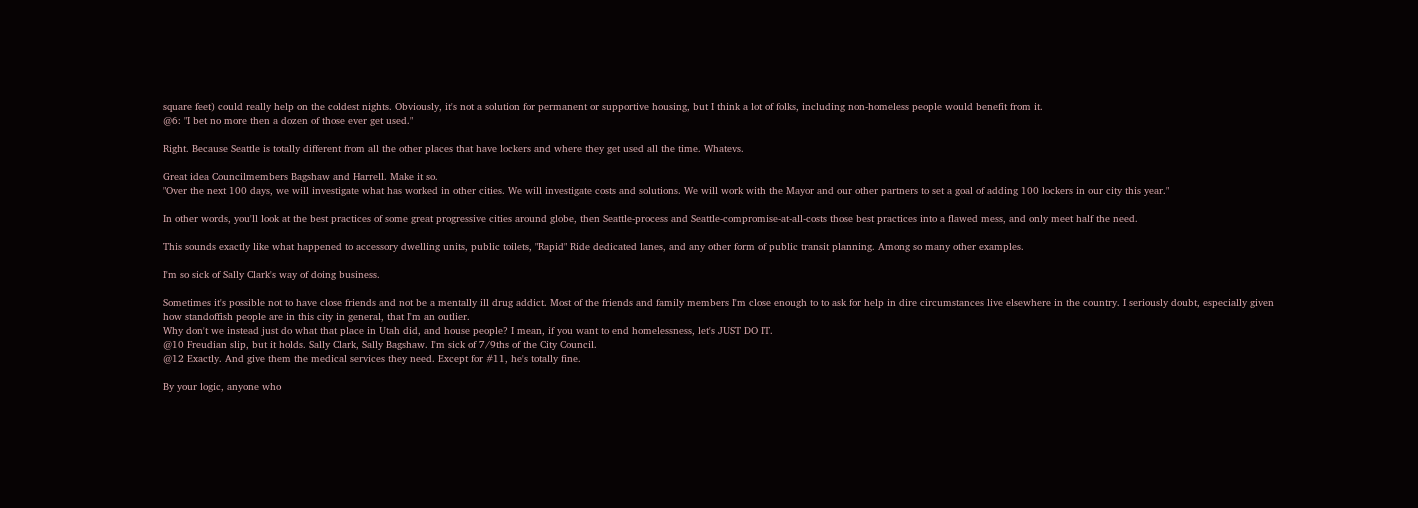square feet) could really help on the coldest nights. Obviously, it's not a solution for permanent or supportive housing, but I think a lot of folks, including non-homeless people would benefit from it.
@6: "I bet no more then a dozen of those ever get used."

Right. Because Seattle is totally different from all the other places that have lockers and where they get used all the time. Whatevs.

Great idea Councilmembers Bagshaw and Harrell. Make it so.
"Over the next 100 days, we will investigate what has worked in other cities. We will investigate costs and solutions. We will work with the Mayor and our other partners to set a goal of adding 100 lockers in our city this year."

In other words, you'll look at the best practices of some great progressive cities around globe, then Seattle-process and Seattle-compromise-at-all-costs those best practices into a flawed mess, and only meet half the need.

This sounds exactly like what happened to accessory dwelling units, public toilets, "Rapid" Ride dedicated lanes, and any other form of public transit planning. Among so many other examples.

I'm so sick of Sally Clark's way of doing business.

Sometimes it's possible not to have close friends and not be a mentally ill drug addict. Most of the friends and family members I'm close enough to to ask for help in dire circumstances live elsewhere in the country. I seriously doubt, especially given how standoffish people are in this city in general, that I'm an outlier.
Why don't we instead just do what that place in Utah did, and house people? I mean, if you want to end homelessness, let's JUST DO IT.
@10 Freudian slip, but it holds. Sally Clark, Sally Bagshaw. I'm sick of 7/9ths of the City Council.
@12 Exactly. And give them the medical services they need. Except for #11, he's totally fine.

By your logic, anyone who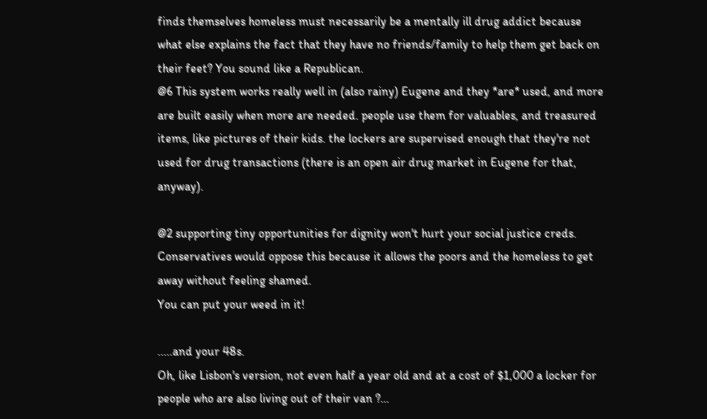finds themselves homeless must necessarily be a mentally ill drug addict because what else explains the fact that they have no friends/family to help them get back on their feet? You sound like a Republican.
@6 This system works really well in (also rainy) Eugene and they *are* used, and more are built easily when more are needed. people use them for valuables, and treasured items, like pictures of their kids. the lockers are supervised enough that they're not used for drug transactions (there is an open air drug market in Eugene for that, anyway).

@2 supporting tiny opportunities for dignity won't hurt your social justice creds.
Conservatives would oppose this because it allows the poors and the homeless to get away without feeling shamed.
You can put your weed in it!

.....and your 48s.
Oh, like Lisbon's version, not even half a year old and at a cost of $1,000 a locker for people who are also living out of their van ?…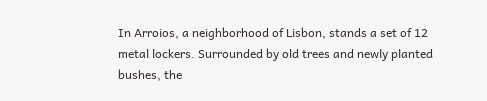In Arroios, a neighborhood of Lisbon, stands a set of 12 metal lockers. Surrounded by old trees and newly planted bushes, the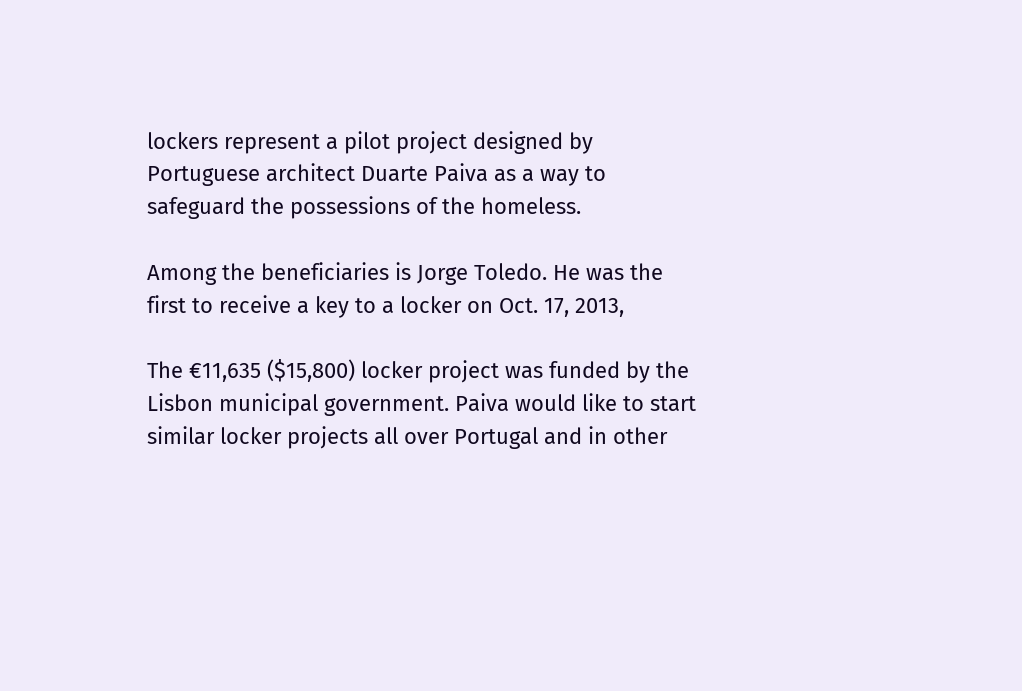lockers represent a pilot project designed by Portuguese architect Duarte Paiva as a way to safeguard the possessions of the homeless.

Among the beneficiaries is Jorge Toledo. He was the first to receive a key to a locker on Oct. 17, 2013,

The €11,635 ($15,800) locker project was funded by the Lisbon municipal government. Paiva would like to start similar locker projects all over Portugal and in other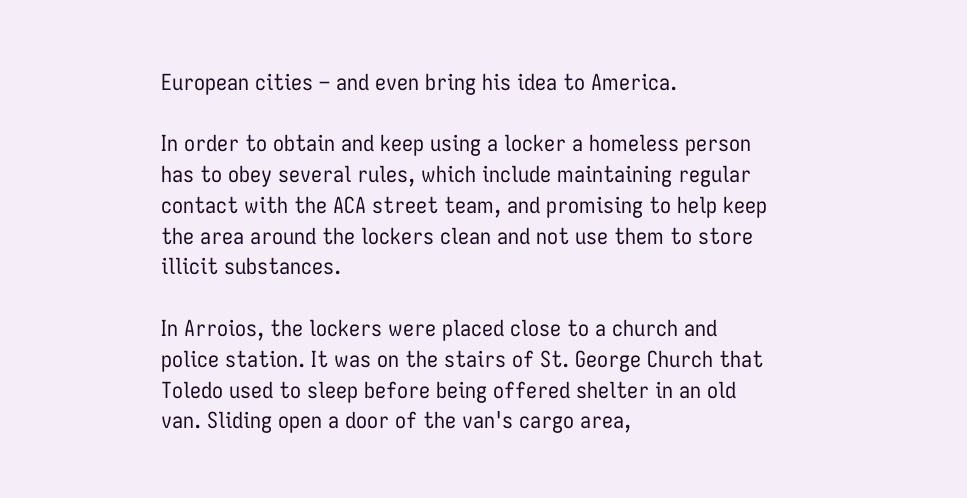European cities – and even bring his idea to America.

In order to obtain and keep using a locker a homeless person has to obey several rules, which include maintaining regular contact with the ACA street team, and promising to help keep the area around the lockers clean and not use them to store illicit substances.

In Arroios, the lockers were placed close to a church and police station. It was on the stairs of St. George Church that Toledo used to sleep before being offered shelter in an old van. Sliding open a door of the van's cargo area,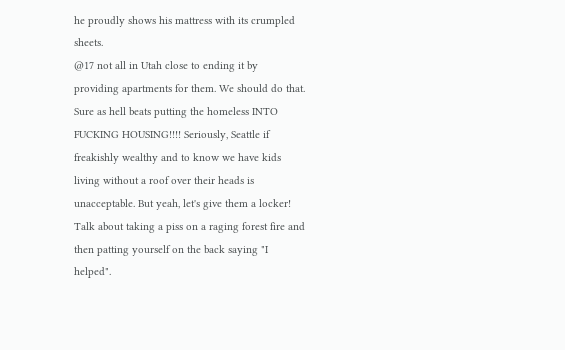he proudly shows his mattress with its crumpled sheets.
@17 not all in Utah close to ending it by providing apartments for them. We should do that.
Sure as hell beats putting the homeless INTO FUCKING HOUSING!!!! Seriously, Seattle if freakishly wealthy and to know we have kids living without a roof over their heads is unacceptable. But yeah, let's give them a locker! Talk about taking a piss on a raging forest fire and then patting yourself on the back saying "I helped".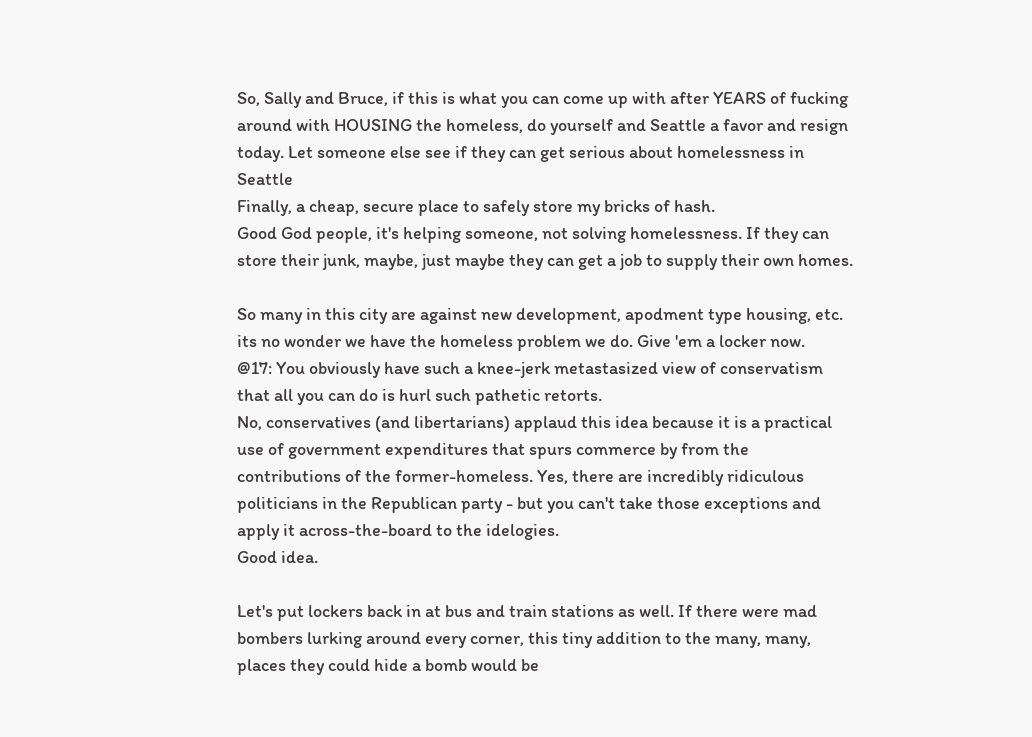So, Sally and Bruce, if this is what you can come up with after YEARS of fucking around with HOUSING the homeless, do yourself and Seattle a favor and resign today. Let someone else see if they can get serious about homelessness in Seattle
Finally, a cheap, secure place to safely store my bricks of hash.
Good God people, it's helping someone, not solving homelessness. If they can store their junk, maybe, just maybe they can get a job to supply their own homes.

So many in this city are against new development, apodment type housing, etc. its no wonder we have the homeless problem we do. Give 'em a locker now.
@17: You obviously have such a knee-jerk metastasized view of conservatism that all you can do is hurl such pathetic retorts.
No, conservatives (and libertarians) applaud this idea because it is a practical use of government expenditures that spurs commerce by from the contributions of the former-homeless. Yes, there are incredibly ridiculous politicians in the Republican party - but you can't take those exceptions and apply it across-the-board to the idelogies.
Good idea.

Let's put lockers back in at bus and train stations as well. If there were mad bombers lurking around every corner, this tiny addition to the many, many, places they could hide a bomb would be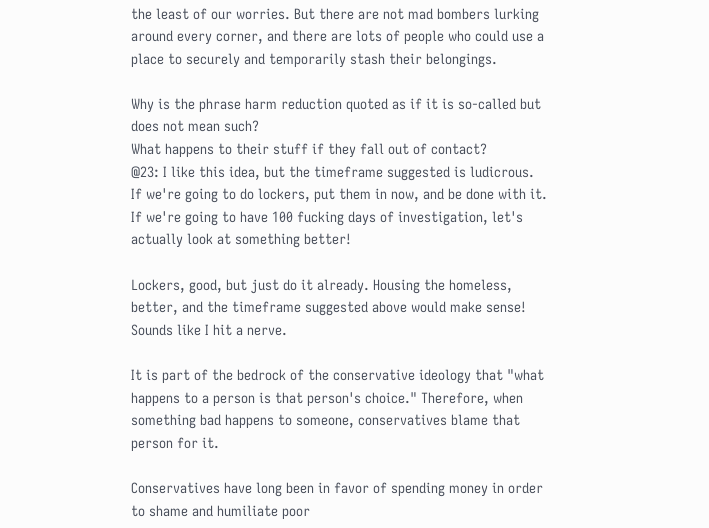the least of our worries. But there are not mad bombers lurking around every corner, and there are lots of people who could use a place to securely and temporarily stash their belongings.

Why is the phrase harm reduction quoted as if it is so-called but does not mean such?
What happens to their stuff if they fall out of contact?
@23: I like this idea, but the timeframe suggested is ludicrous. If we're going to do lockers, put them in now, and be done with it. If we're going to have 100 fucking days of investigation, let's actually look at something better!

Lockers, good, but just do it already. Housing the homeless, better, and the timeframe suggested above would make sense!
Sounds like I hit a nerve.

It is part of the bedrock of the conservative ideology that "what happens to a person is that person's choice." Therefore, when something bad happens to someone, conservatives blame that person for it.

Conservatives have long been in favor of spending money in order to shame and humiliate poor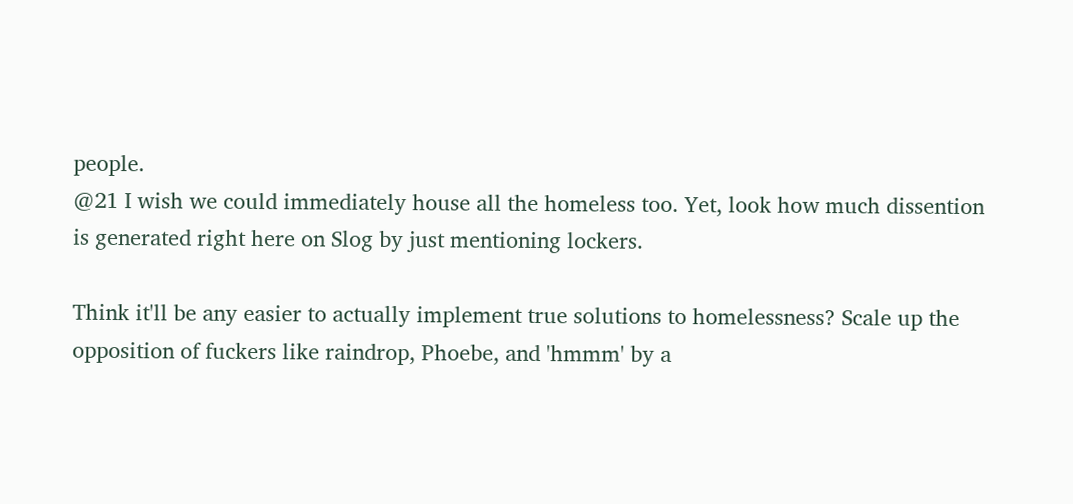people.
@21 I wish we could immediately house all the homeless too. Yet, look how much dissention is generated right here on Slog by just mentioning lockers.

Think it'll be any easier to actually implement true solutions to homelessness? Scale up the opposition of fuckers like raindrop, Phoebe, and 'hmmm' by a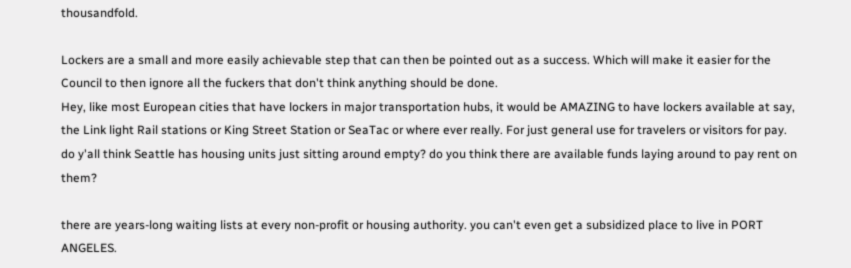thousandfold.

Lockers are a small and more easily achievable step that can then be pointed out as a success. Which will make it easier for the Council to then ignore all the fuckers that don't think anything should be done.
Hey, like most European cities that have lockers in major transportation hubs, it would be AMAZING to have lockers available at say, the Link light Rail stations or King Street Station or SeaTac or where ever really. For just general use for travelers or visitors for pay.
do y'all think Seattle has housing units just sitting around empty? do you think there are available funds laying around to pay rent on them?

there are years-long waiting lists at every non-profit or housing authority. you can't even get a subsidized place to live in PORT ANGELES.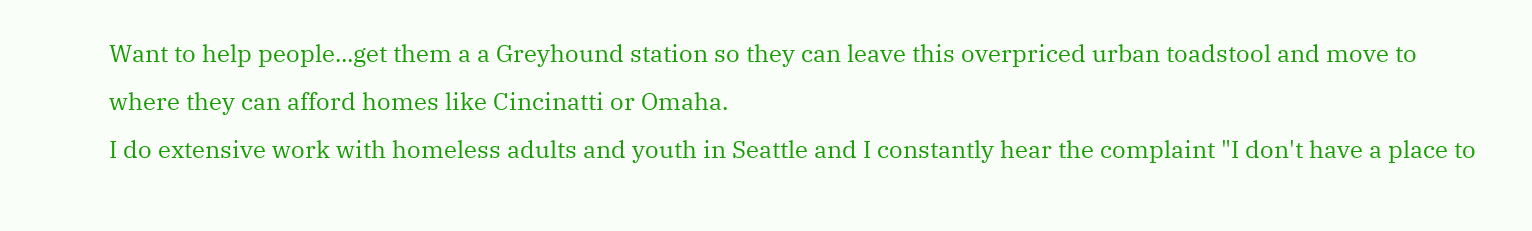Want to help people...get them a a Greyhound station so they can leave this overpriced urban toadstool and move to where they can afford homes like Cincinatti or Omaha.
I do extensive work with homeless adults and youth in Seattle and I constantly hear the complaint "I don't have a place to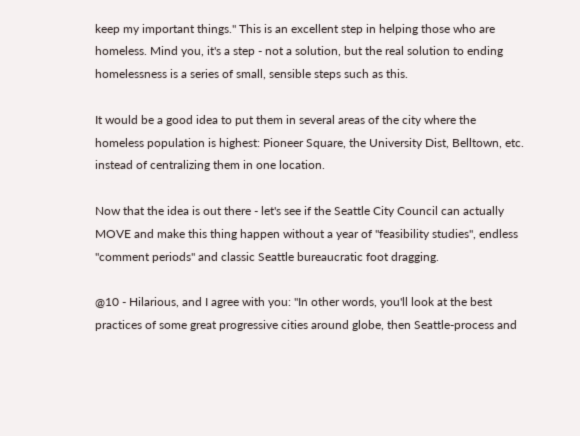keep my important things." This is an excellent step in helping those who are homeless. Mind you, it's a step - not a solution, but the real solution to ending homelessness is a series of small, sensible steps such as this.

It would be a good idea to put them in several areas of the city where the homeless population is highest: Pioneer Square, the University Dist, Belltown, etc. instead of centralizing them in one location.

Now that the idea is out there - let's see if the Seattle City Council can actually MOVE and make this thing happen without a year of "feasibility studies", endless "comment periods" and classic Seattle bureaucratic foot dragging.

@10 - Hilarious, and I agree with you: "In other words, you'll look at the best practices of some great progressive cities around globe, then Seattle-process and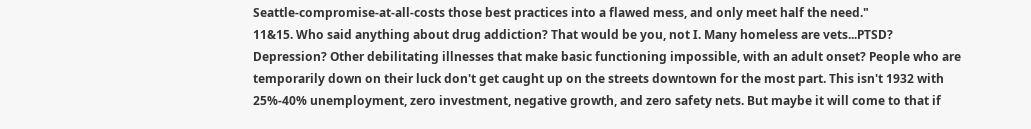Seattle-compromise-at-all-costs those best practices into a flawed mess, and only meet half the need."
11&15. Who said anything about drug addiction? That would be you, not I. Many homeless are vets...PTSD? Depression? Other debilitating illnesses that make basic functioning impossible, with an adult onset? People who are temporarily down on their luck don't get caught up on the streets downtown for the most part. This isn't 1932 with 25%-40% unemployment, zero investment, negative growth, and zero safety nets. But maybe it will come to that if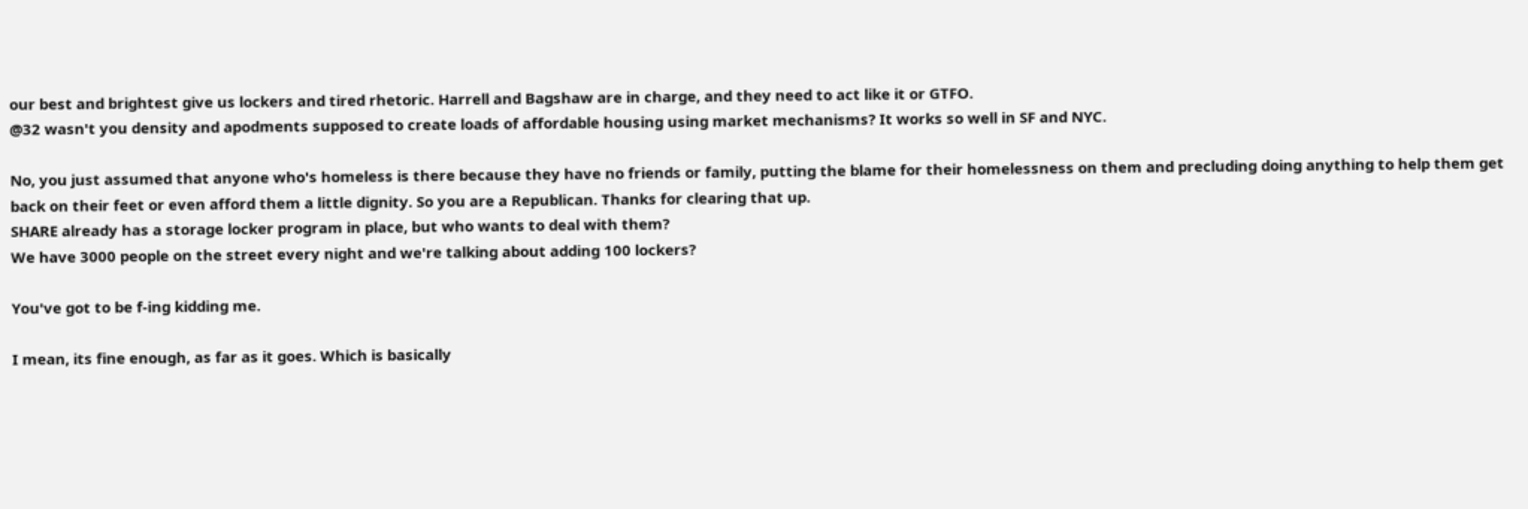our best and brightest give us lockers and tired rhetoric. Harrell and Bagshaw are in charge, and they need to act like it or GTFO.
@32 wasn't you density and apodments supposed to create loads of affordable housing using market mechanisms? It works so well in SF and NYC.

No, you just assumed that anyone who's homeless is there because they have no friends or family, putting the blame for their homelessness on them and precluding doing anything to help them get back on their feet or even afford them a little dignity. So you are a Republican. Thanks for clearing that up.
SHARE already has a storage locker program in place, but who wants to deal with them?
We have 3000 people on the street every night and we're talking about adding 100 lockers?

You've got to be f-ing kidding me.

I mean, its fine enough, as far as it goes. Which is basically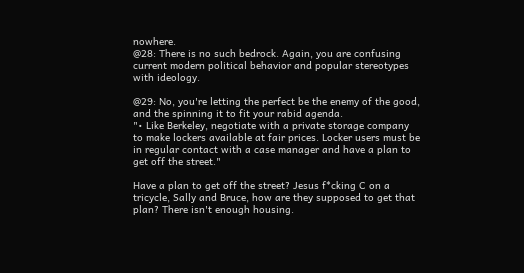nowhere.
@28: There is no such bedrock. Again, you are confusing current modern political behavior and popular stereotypes with ideology.

@29: No, you're letting the perfect be the enemy of the good, and the spinning it to fit your rabid agenda.
"• Like Berkeley, negotiate with a private storage company to make lockers available at fair prices. Locker users must be in regular contact with a case manager and have a plan to get off the street."

Have a plan to get off the street? Jesus f*cking C on a tricycle, Sally and Bruce, how are they supposed to get that plan? There isn't enough housing.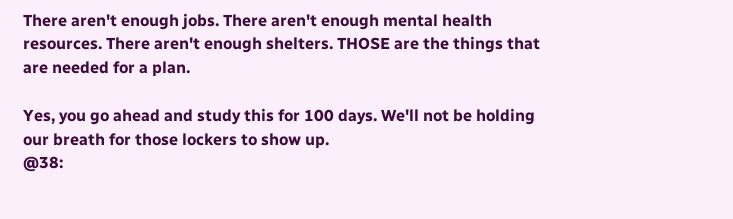There aren't enough jobs. There aren't enough mental health resources. There aren't enough shelters. THOSE are the things that are needed for a plan.

Yes, you go ahead and study this for 100 days. We'll not be holding our breath for those lockers to show up.
@38: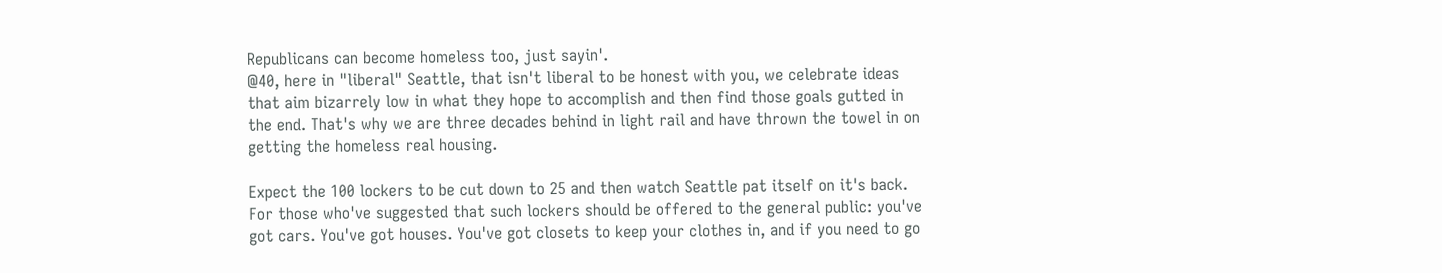Republicans can become homeless too, just sayin'.
@40, here in "liberal" Seattle, that isn't liberal to be honest with you, we celebrate ideas that aim bizarrely low in what they hope to accomplish and then find those goals gutted in the end. That's why we are three decades behind in light rail and have thrown the towel in on getting the homeless real housing.

Expect the 100 lockers to be cut down to 25 and then watch Seattle pat itself on it's back.
For those who've suggested that such lockers should be offered to the general public: you've got cars. You've got houses. You've got closets to keep your clothes in, and if you need to go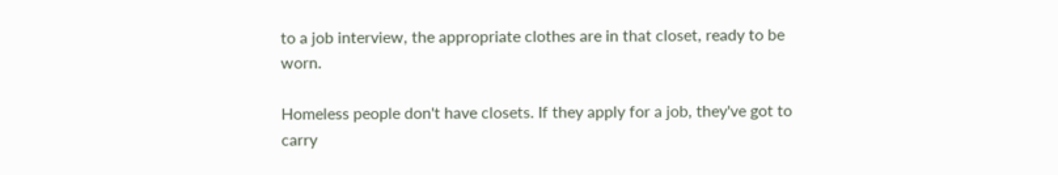to a job interview, the appropriate clothes are in that closet, ready to be worn.

Homeless people don't have closets. If they apply for a job, they've got to carry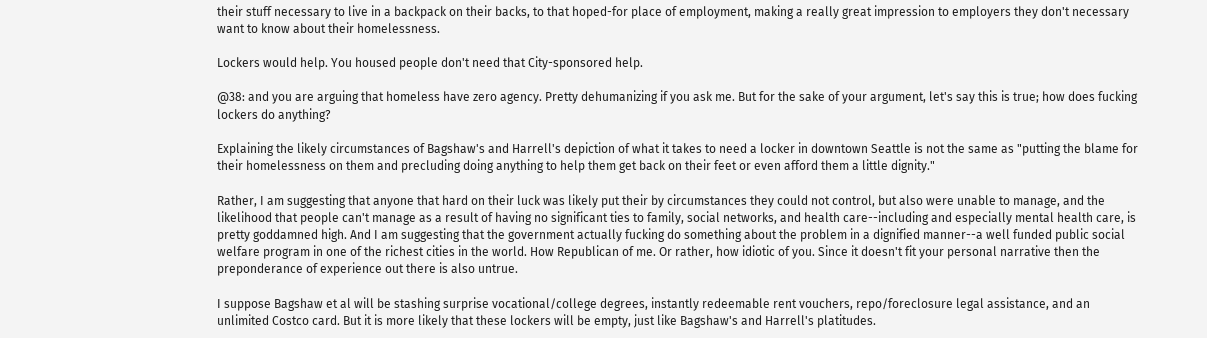their stuff necessary to live in a backpack on their backs, to that hoped-for place of employment, making a really great impression to employers they don't necessary want to know about their homelessness.

Lockers would help. You housed people don't need that City-sponsored help.

@38: and you are arguing that homeless have zero agency. Pretty dehumanizing if you ask me. But for the sake of your argument, let's say this is true; how does fucking lockers do anything?

Explaining the likely circumstances of Bagshaw's and Harrell's depiction of what it takes to need a locker in downtown Seattle is not the same as "putting the blame for their homelessness on them and precluding doing anything to help them get back on their feet or even afford them a little dignity."

Rather, I am suggesting that anyone that hard on their luck was likely put their by circumstances they could not control, but also were unable to manage, and the likelihood that people can't manage as a result of having no significant ties to family, social networks, and health care--including and especially mental health care, is pretty goddamned high. And I am suggesting that the government actually fucking do something about the problem in a dignified manner--a well funded public social welfare program in one of the richest cities in the world. How Republican of me. Or rather, how idiotic of you. Since it doesn't fit your personal narrative then the preponderance of experience out there is also untrue.

I suppose Bagshaw et al will be stashing surprise vocational/college degrees, instantly redeemable rent vouchers, repo/foreclosure legal assistance, and an unlimited Costco card. But it is more likely that these lockers will be empty, just like Bagshaw's and Harrell's platitudes.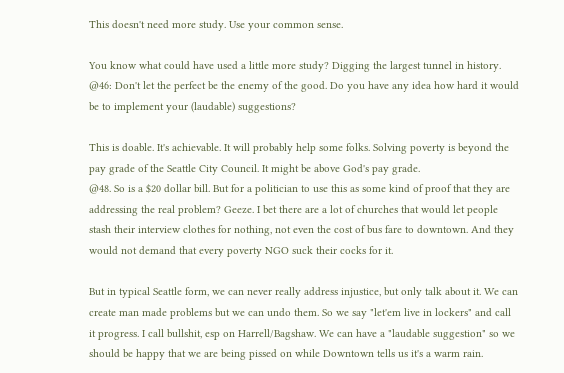This doesn't need more study. Use your common sense.

You know what could have used a little more study? Digging the largest tunnel in history.
@46: Don't let the perfect be the enemy of the good. Do you have any idea how hard it would be to implement your (laudable) suggestions?

This is doable. It's achievable. It will probably help some folks. Solving poverty is beyond the pay grade of the Seattle City Council. It might be above God's pay grade.
@48. So is a $20 dollar bill. But for a politician to use this as some kind of proof that they are addressing the real problem? Geeze. I bet there are a lot of churches that would let people stash their interview clothes for nothing, not even the cost of bus fare to downtown. And they would not demand that every poverty NGO suck their cocks for it.

But in typical Seattle form, we can never really address injustice, but only talk about it. We can create man made problems but we can undo them. So we say "let'em live in lockers" and call it progress. I call bullshit, esp on Harrell/Bagshaw. We can have a "laudable suggestion" so we should be happy that we are being pissed on while Downtown tells us it's a warm rain.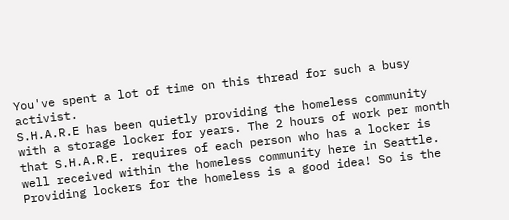You've spent a lot of time on this thread for such a busy activist.
S.H.A.R.E has been quietly providing the homeless community with a storage locker for years. The 2 hours of work per month that S.H.A.R.E. requires of each person who has a locker is well received within the homeless community here in Seattle. Providing lockers for the homeless is a good idea! So is the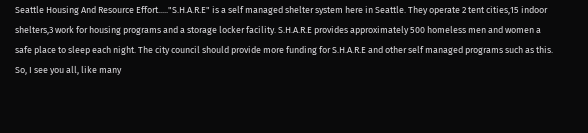Seattle Housing And Resource Effort....."S.H.A.R.E" is a self managed shelter system here in Seattle. They operate 2 tent cities,15 indoor shelters,3 work for housing programs and a storage locker facility. S.H.A.R.E provides approximately 500 homeless men and women a safe place to sleep each night. The city council should provide more funding for S.H.A.R.E and other self managed programs such as this.
So, I see you all, like many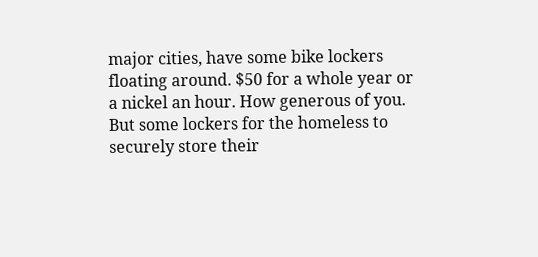major cities, have some bike lockers floating around. $50 for a whole year or a nickel an hour. How generous of you. But some lockers for the homeless to securely store their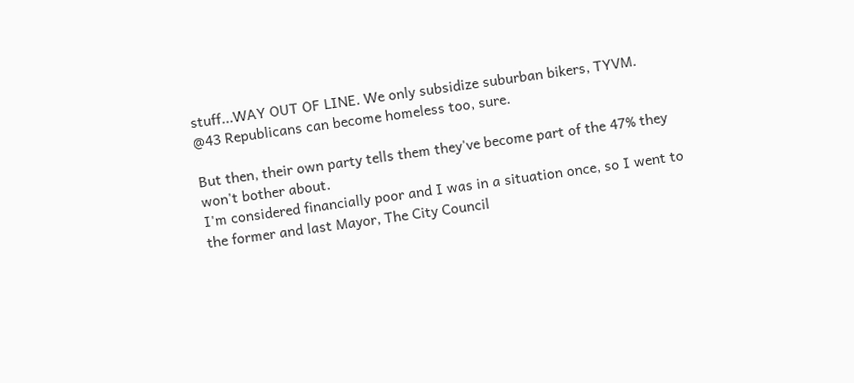stuff...WAY OUT OF LINE. We only subsidize suburban bikers, TYVM.
@43 Republicans can become homeless too, sure.

But then, their own party tells them they've become part of the 47% they won't bother about.
I'm considered financially poor and I was in a situation once, so I went to the former and last Mayor, The City Council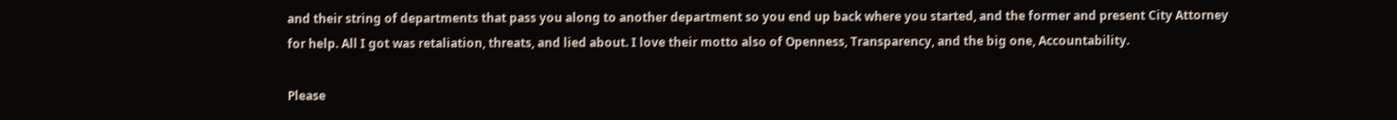and their string of departments that pass you along to another department so you end up back where you started, and the former and present City Attorney for help. All I got was retaliation, threats, and lied about. I love their motto also of Openness, Transparency, and the big one, Accountability.

Please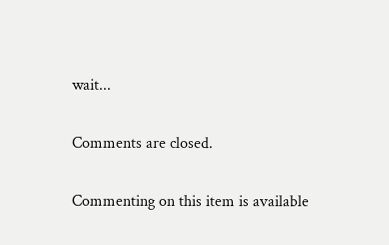wait...

Comments are closed.

Commenting on this item is available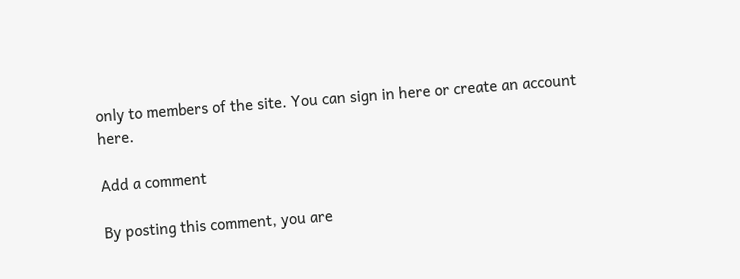only to members of the site. You can sign in here or create an account here.

Add a comment

By posting this comment, you are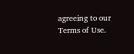agreeing to our Terms of Use.